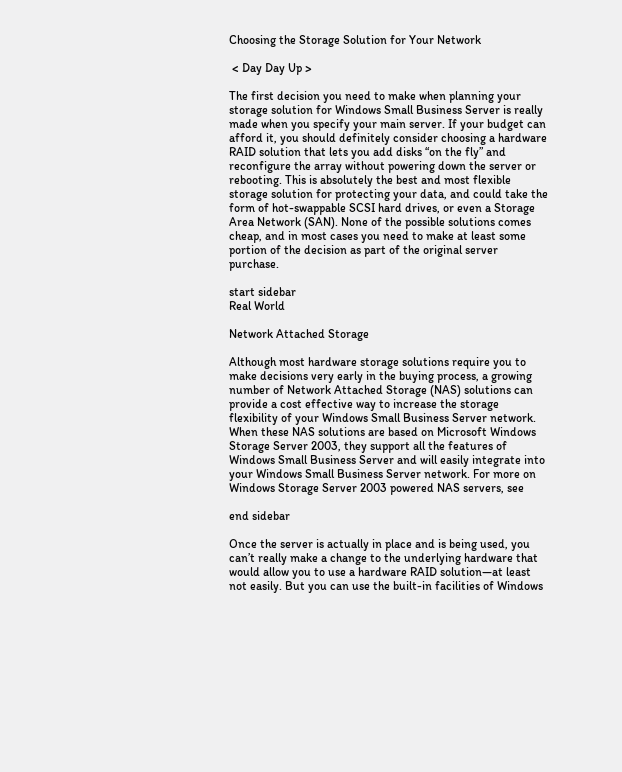Choosing the Storage Solution for Your Network

 < Day Day Up >

The first decision you need to make when planning your storage solution for Windows Small Business Server is really made when you specify your main server. If your budget can afford it, you should definitely consider choosing a hardware RAID solution that lets you add disks “on the fly” and reconfigure the array without powering down the server or rebooting. This is absolutely the best and most flexible storage solution for protecting your data, and could take the form of hot-swappable SCSI hard drives, or even a Storage Area Network (SAN). None of the possible solutions comes cheap, and in most cases you need to make at least some portion of the decision as part of the original server purchase.

start sidebar
Real World

Network Attached Storage

Although most hardware storage solutions require you to make decisions very early in the buying process, a growing number of Network Attached Storage (NAS) solutions can provide a cost effective way to increase the storage flexibility of your Windows Small Business Server network. When these NAS solutions are based on Microsoft Windows Storage Server 2003, they support all the features of Windows Small Business Server and will easily integrate into your Windows Small Business Server network. For more on Windows Storage Server 2003 powered NAS servers, see

end sidebar

Once the server is actually in place and is being used, you can’t really make a change to the underlying hardware that would allow you to use a hardware RAID solution—at least not easily. But you can use the built-in facilities of Windows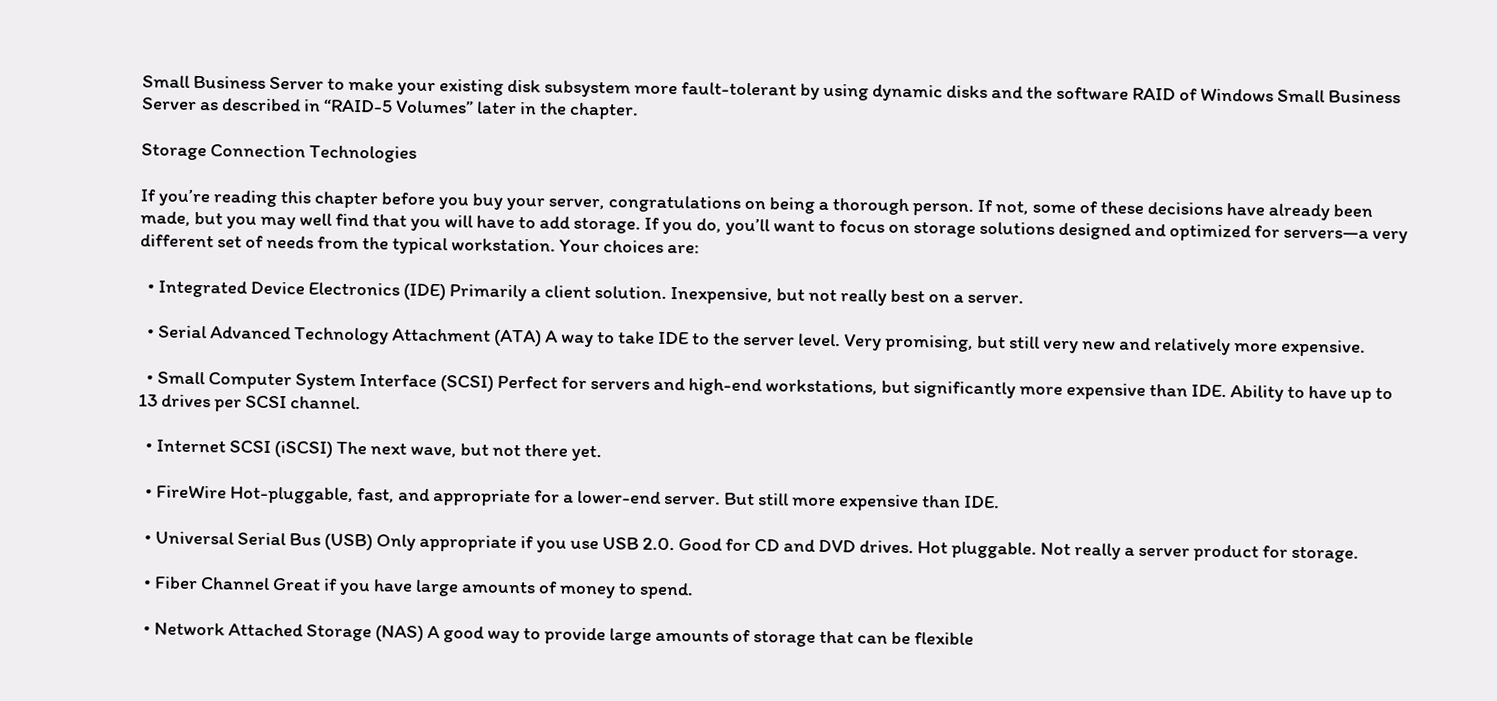Small Business Server to make your existing disk subsystem more fault-tolerant by using dynamic disks and the software RAID of Windows Small Business Server as described in “RAID-5 Volumes” later in the chapter.

Storage Connection Technologies

If you’re reading this chapter before you buy your server, congratulations on being a thorough person. If not, some of these decisions have already been made, but you may well find that you will have to add storage. If you do, you’ll want to focus on storage solutions designed and optimized for servers—a very different set of needs from the typical workstation. Your choices are:

  • Integrated Device Electronics (IDE) Primarily a client solution. Inexpensive, but not really best on a server.

  • Serial Advanced Technology Attachment (ATA) A way to take IDE to the server level. Very promising, but still very new and relatively more expensive.

  • Small Computer System Interface (SCSI) Perfect for servers and high-end workstations, but significantly more expensive than IDE. Ability to have up to 13 drives per SCSI channel.

  • Internet SCSI (iSCSI) The next wave, but not there yet.

  • FireWire Hot-pluggable, fast, and appropriate for a lower-end server. But still more expensive than IDE.

  • Universal Serial Bus (USB) Only appropriate if you use USB 2.0. Good for CD and DVD drives. Hot pluggable. Not really a server product for storage.

  • Fiber Channel Great if you have large amounts of money to spend.

  • Network Attached Storage (NAS) A good way to provide large amounts of storage that can be flexible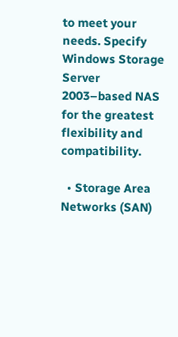to meet your needs. Specify Windows Storage Server 2003–based NAS for the greatest flexibility and compatibility.

  • Storage Area Networks (SAN)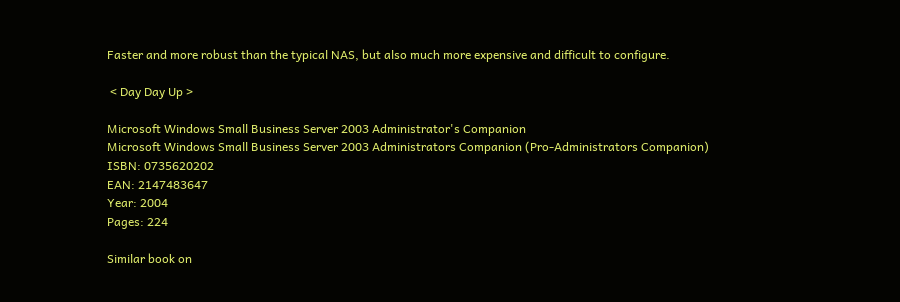Faster and more robust than the typical NAS, but also much more expensive and difficult to configure.

 < Day Day Up >

Microsoft Windows Small Business Server 2003 Administrator's Companion
Microsoft Windows Small Business Server 2003 Administrators Companion (Pro-Administrators Companion)
ISBN: 0735620202
EAN: 2147483647
Year: 2004
Pages: 224

Similar book on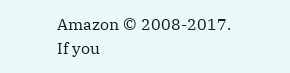Amazon © 2008-2017.
If you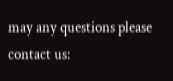may any questions please contact us: